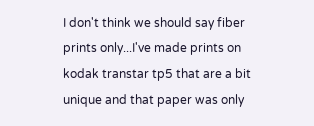I don't think we should say fiber prints only...I've made prints on kodak transtar tp5 that are a bit unique and that paper was only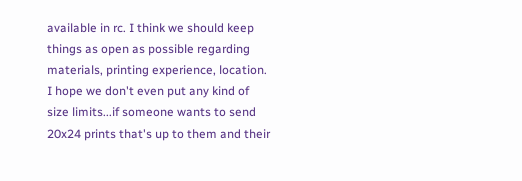available in rc. I think we should keep things as open as possible regarding materials, printing experience, location. I hope we don't even put any kind of size limits...if someone wants to send 20x24 prints that's up to them and their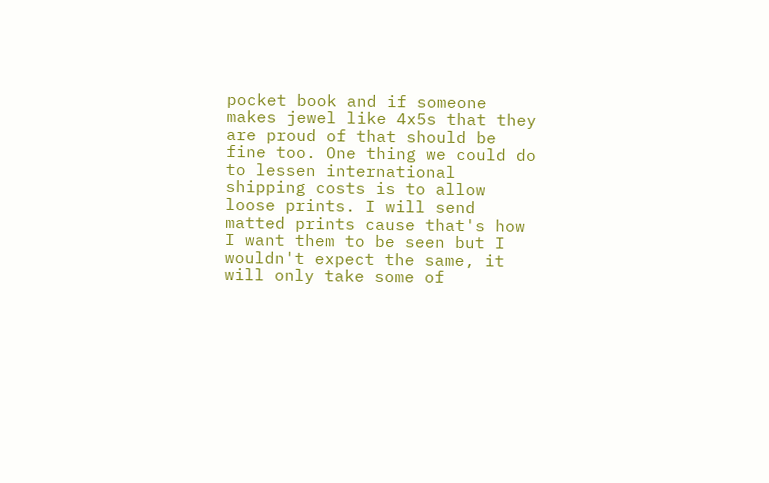pocket book and if someone makes jewel like 4x5s that they are proud of that should be fine too. One thing we could do to lessen international shipping costs is to allow loose prints. I will send matted prints cause that's how I want them to be seen but I wouldn't expect the same, it will only take some of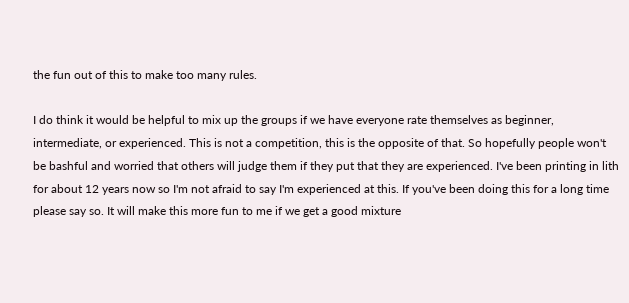the fun out of this to make too many rules.

I do think it would be helpful to mix up the groups if we have everyone rate themselves as beginner, intermediate, or experienced. This is not a competition, this is the opposite of that. So hopefully people won't be bashful and worried that others will judge them if they put that they are experienced. I've been printing in lith for about 12 years now so I'm not afraid to say I'm experienced at this. If you've been doing this for a long time please say so. It will make this more fun to me if we get a good mixture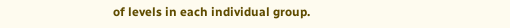of levels in each individual group.